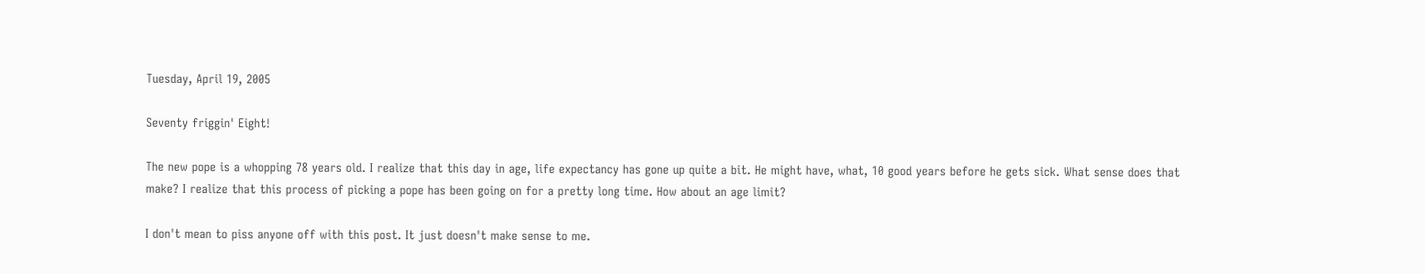Tuesday, April 19, 2005

Seventy friggin' Eight!

The new pope is a whopping 78 years old. I realize that this day in age, life expectancy has gone up quite a bit. He might have, what, 10 good years before he gets sick. What sense does that make? I realize that this process of picking a pope has been going on for a pretty long time. How about an age limit?

I don't mean to piss anyone off with this post. It just doesn't make sense to me.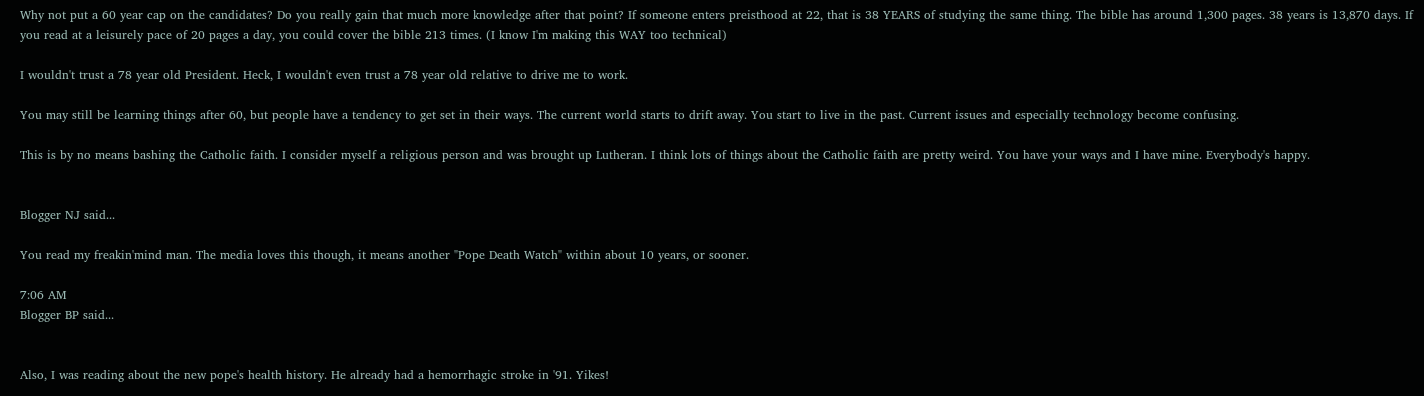Why not put a 60 year cap on the candidates? Do you really gain that much more knowledge after that point? If someone enters preisthood at 22, that is 38 YEARS of studying the same thing. The bible has around 1,300 pages. 38 years is 13,870 days. If you read at a leisurely pace of 20 pages a day, you could cover the bible 213 times. (I know I'm making this WAY too technical)

I wouldn't trust a 78 year old President. Heck, I wouldn't even trust a 78 year old relative to drive me to work.

You may still be learning things after 60, but people have a tendency to get set in their ways. The current world starts to drift away. You start to live in the past. Current issues and especially technology become confusing.

This is by no means bashing the Catholic faith. I consider myself a religious person and was brought up Lutheran. I think lots of things about the Catholic faith are pretty weird. You have your ways and I have mine. Everybody's happy.


Blogger NJ said...

You read my freakin'mind man. The media loves this though, it means another "Pope Death Watch" within about 10 years, or sooner.

7:06 AM
Blogger BP said...


Also, I was reading about the new pope's health history. He already had a hemorrhagic stroke in '91. Yikes!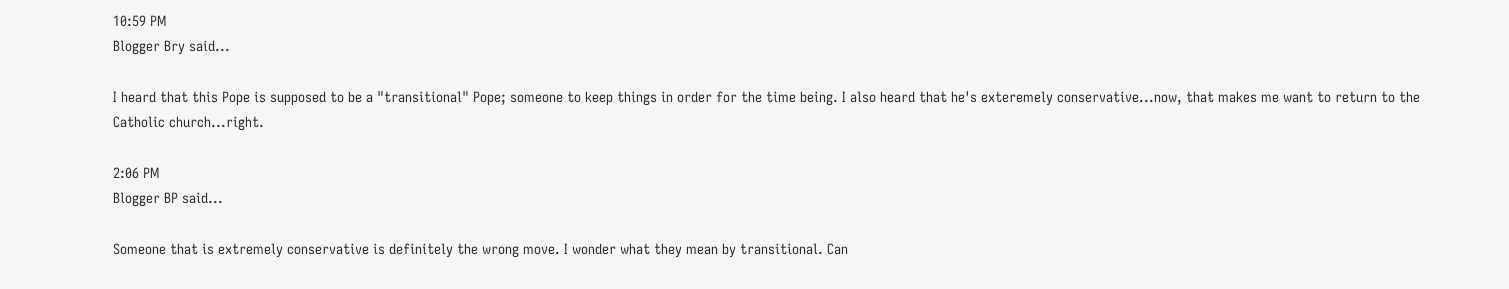10:59 PM
Blogger Bry said...

I heard that this Pope is supposed to be a "transitional" Pope; someone to keep things in order for the time being. I also heard that he's exteremely conservative...now, that makes me want to return to the Catholic church...right.

2:06 PM
Blogger BP said...

Someone that is extremely conservative is definitely the wrong move. I wonder what they mean by transitional. Can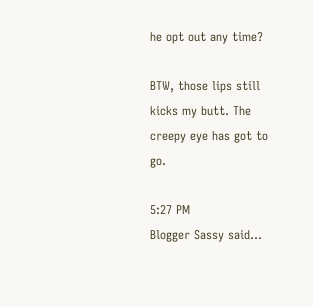he opt out any time?

BTW, those lips still kicks my butt. The creepy eye has got to go.

5:27 PM
Blogger Sassy said...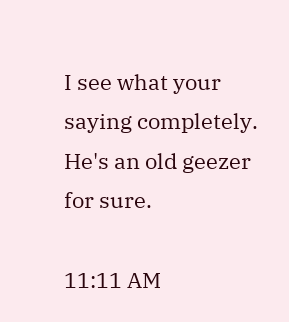I see what your saying completely. He's an old geezer for sure.

11:11 AM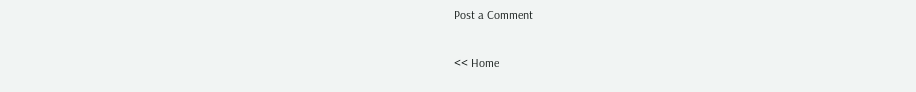Post a Comment

<< Home